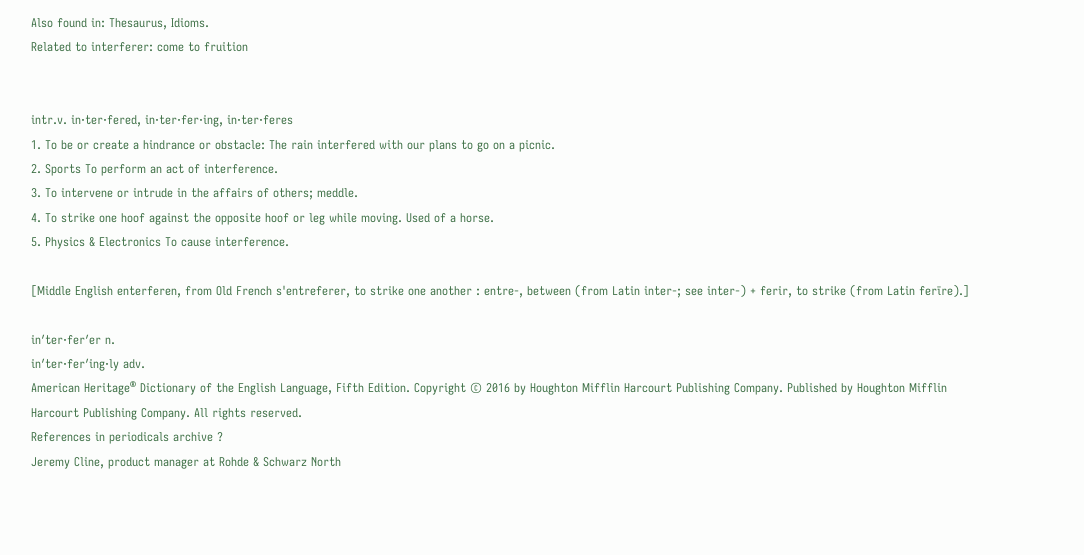Also found in: Thesaurus, Idioms.
Related to interferer: come to fruition


intr.v. in·ter·fered, in·ter·fer·ing, in·ter·feres
1. To be or create a hindrance or obstacle: The rain interfered with our plans to go on a picnic.
2. Sports To perform an act of interference.
3. To intervene or intrude in the affairs of others; meddle.
4. To strike one hoof against the opposite hoof or leg while moving. Used of a horse.
5. Physics & Electronics To cause interference.

[Middle English enterferen, from Old French s'entreferer, to strike one another : entre-, between (from Latin inter-; see inter-) + ferir, to strike (from Latin ferīre).]

in′ter·fer′er n.
in′ter·fer′ing·ly adv.
American Heritage® Dictionary of the English Language, Fifth Edition. Copyright © 2016 by Houghton Mifflin Harcourt Publishing Company. Published by Houghton Mifflin Harcourt Publishing Company. All rights reserved.
References in periodicals archive ?
Jeremy Cline, product manager at Rohde & Schwarz North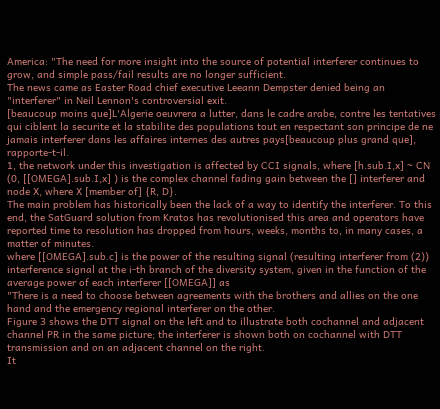America: "The need for more insight into the source of potential interferer continues to grow, and simple pass/fail results are no longer sufficient.
The news came as Easter Road chief executive Leeann Dempster denied being an "interferer" in Neil Lennon's controversial exit.
[beaucoup moins que]L'Algerie oeuvrera a lutter, dans le cadre arabe, contre les tentatives qui ciblent la securite et la stabilite des populations tout en respectant son principe de ne jamais interferer dans les affaires internes des autres pays[beaucoup plus grand que], rapporte-t-il.
1, the network under this investigation is affected by CCI signals, where [h.sub.I,x] ~ CN (0, [[OMEGA].sub.I,x] ) is the complex channel fading gain between the [] interferer and node X, where X [member of] {R, D}.
The main problem has historically been the lack of a way to identify the interferer. To this end, the SatGuard solution from Kratos has revolutionised this area and operators have reported time to resolution has dropped from hours, weeks, months to, in many cases, a matter of minutes.
where [[OMEGA].sub.c] is the power of the resulting signal (resulting interferer from (2)) interference signal at the i-th branch of the diversity system, given in the function of the average power of each interferer [[OMEGA]] as
"There is a need to choose between agreements with the brothers and allies on the one hand and the emergency regional interferer on the other.
Figure 3 shows the DTT signal on the left and to illustrate both cochannel and adjacent channel PR in the same picture; the interferer is shown both on cochannel with DTT transmission and on an adjacent channel on the right.
It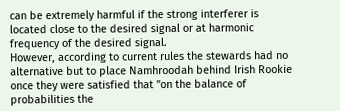can be extremely harmful if the strong interferer is located close to the desired signal or at harmonic frequency of the desired signal.
However, according to current rules the stewards had no alternative but to place Namhroodah behind Irish Rookie once they were satisfied that "on the balance of probabilities the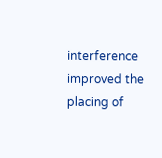interference improved the placing of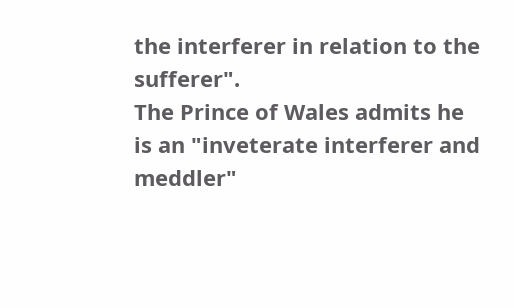the interferer in relation to the sufferer".
The Prince of Wales admits he is an "inveterate interferer and meddler"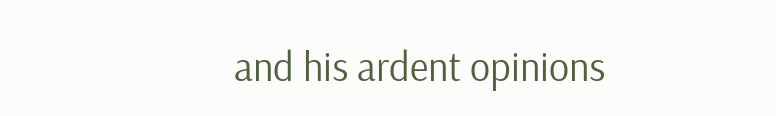and his ardent opinions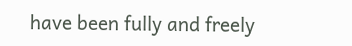have been fully and freely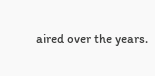aired over the years.